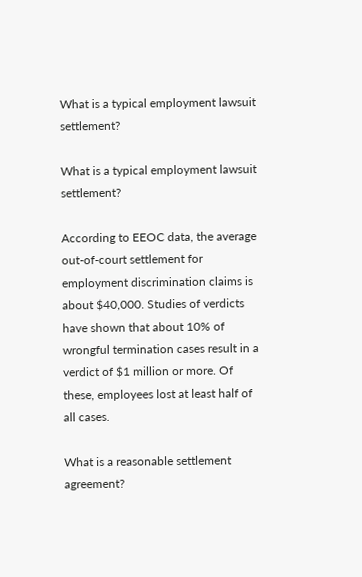What is a typical employment lawsuit settlement?

What is a typical employment lawsuit settlement?

According to EEOC data, the average out-of-court settlement for employment discrimination claims is about $40,000. Studies of verdicts have shown that about 10% of wrongful termination cases result in a verdict of $1 million or more. Of these, employees lost at least half of all cases.

What is a reasonable settlement agreement?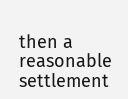then a reasonable settlement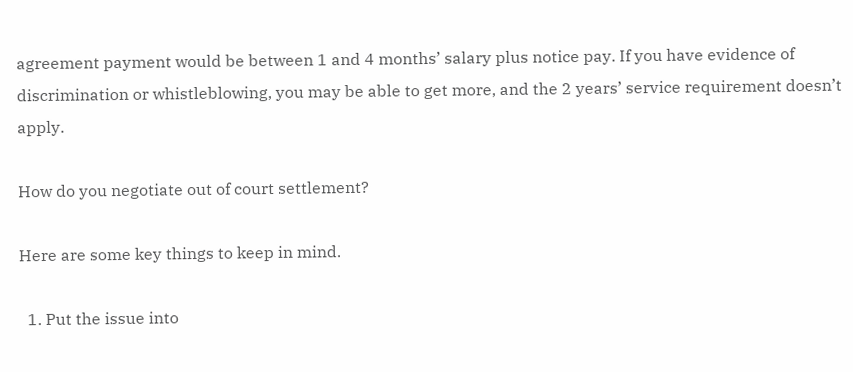agreement payment would be between 1 and 4 months’ salary plus notice pay. If you have evidence of discrimination or whistleblowing, you may be able to get more, and the 2 years’ service requirement doesn’t apply.

How do you negotiate out of court settlement?

Here are some key things to keep in mind.

  1. Put the issue into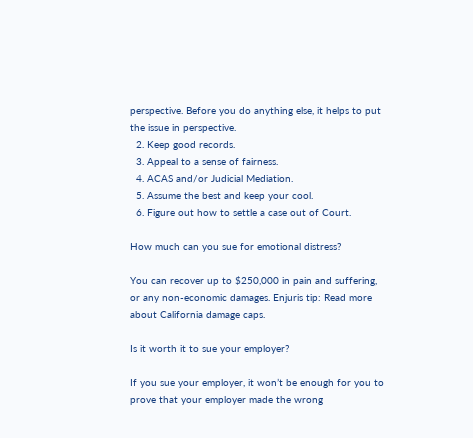perspective. Before you do anything else, it helps to put the issue in perspective.
  2. Keep good records.
  3. Appeal to a sense of fairness.
  4. ACAS and/or Judicial Mediation.
  5. Assume the best and keep your cool.
  6. Figure out how to settle a case out of Court.

How much can you sue for emotional distress?

You can recover up to $250,000 in pain and suffering, or any non-economic damages. Enjuris tip: Read more about California damage caps.

Is it worth it to sue your employer?

If you sue your employer, it won’t be enough for you to prove that your employer made the wrong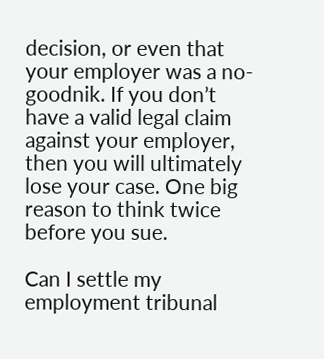decision, or even that your employer was a no-goodnik. If you don’t have a valid legal claim against your employer, then you will ultimately lose your case. One big reason to think twice before you sue.

Can I settle my employment tribunal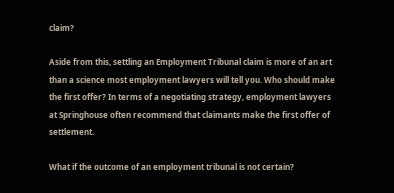claim?

Aside from this, settling an Employment Tribunal claim is more of an art than a science most employment lawyers will tell you. Who should make the first offer? In terms of a negotiating strategy, employment lawyers at Springhouse often recommend that claimants make the first offer of settlement.

What if the outcome of an employment tribunal is not certain?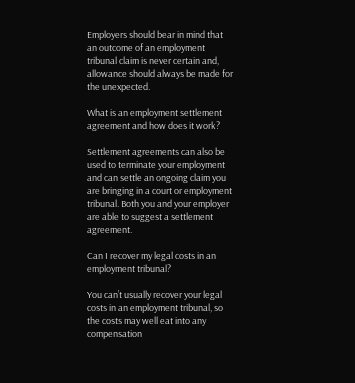Employers should bear in mind that an outcome of an employment tribunal claim is never certain and, allowance should always be made for the unexpected.

What is an employment settlement agreement and how does it work?

Settlement agreements can also be used to terminate your employment and can settle an ongoing claim you are bringing in a court or employment tribunal. Both you and your employer are able to suggest a settlement agreement.

Can I recover my legal costs in an employment tribunal?

You can’t usually recover your legal costs in an employment tribunal, so the costs may well eat into any compensation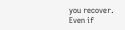you recover. Even if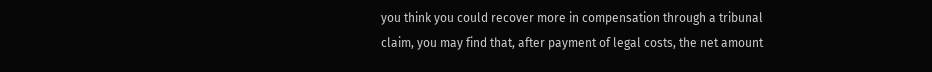you think you could recover more in compensation through a tribunal claim, you may find that, after payment of legal costs, the net amount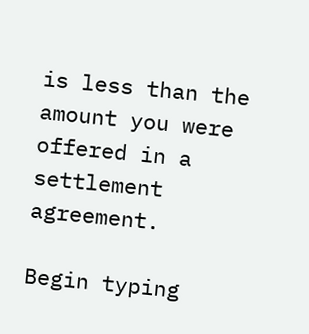is less than the amount you were offered in a settlement agreement.

Begin typing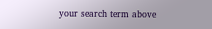your search term above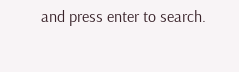and press enter to search.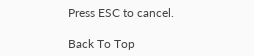Press ESC to cancel.

Back To Top